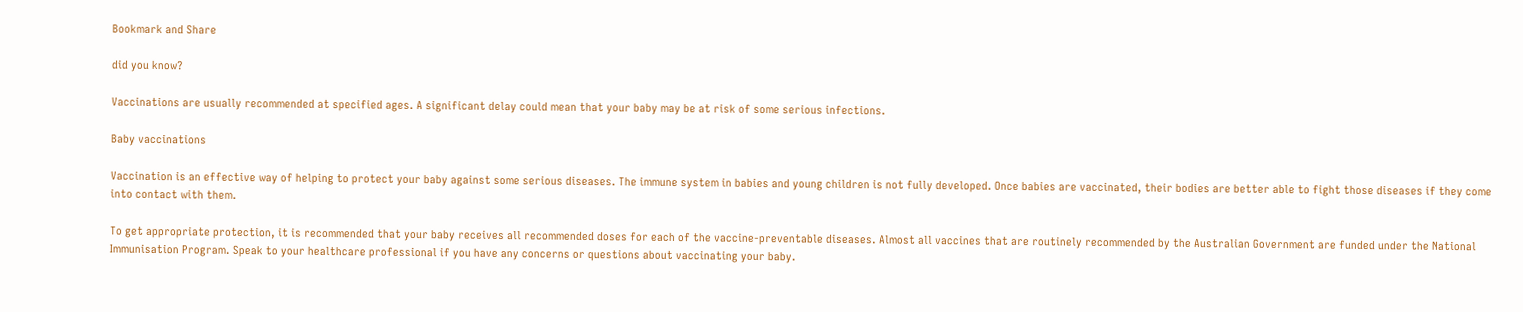Bookmark and Share

did you know?

Vaccinations are usually recommended at specified ages. A significant delay could mean that your baby may be at risk of some serious infections.

Baby vaccinations

Vaccination is an effective way of helping to protect your baby against some serious diseases. The immune system in babies and young children is not fully developed. Once babies are vaccinated, their bodies are better able to fight those diseases if they come into contact with them.

To get appropriate protection, it is recommended that your baby receives all recommended doses for each of the vaccine-preventable diseases. Almost all vaccines that are routinely recommended by the Australian Government are funded under the National Immunisation Program. Speak to your healthcare professional if you have any concerns or questions about vaccinating your baby.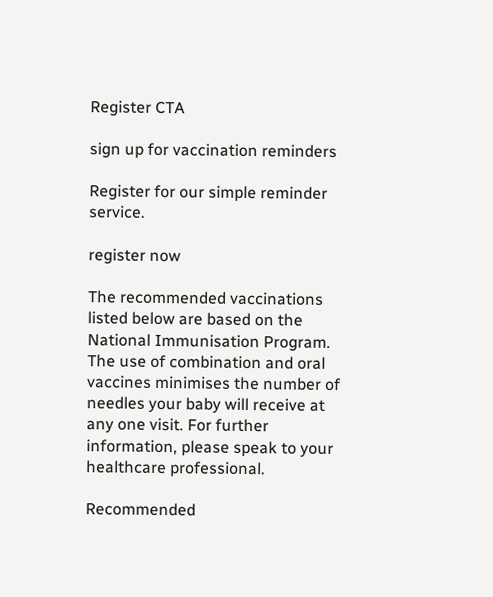Register CTA

sign up for vaccination reminders

Register for our simple reminder service.

register now

The recommended vaccinations listed below are based on the National Immunisation Program. The use of combination and oral vaccines minimises the number of needles your baby will receive at any one visit. For further information, please speak to your healthcare professional.

Recommended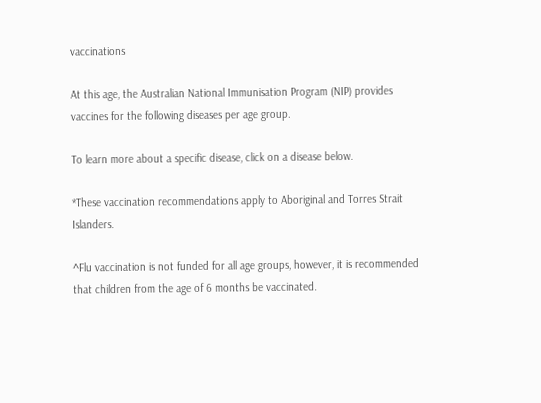vaccinations

At this age, the Australian National Immunisation Program (NIP) provides vaccines for the following diseases per age group.

To learn more about a specific disease, click on a disease below.

*These vaccination recommendations apply to Aboriginal and Torres Strait Islanders.

^Flu vaccination is not funded for all age groups, however, it is recommended that children from the age of 6 months be vaccinated.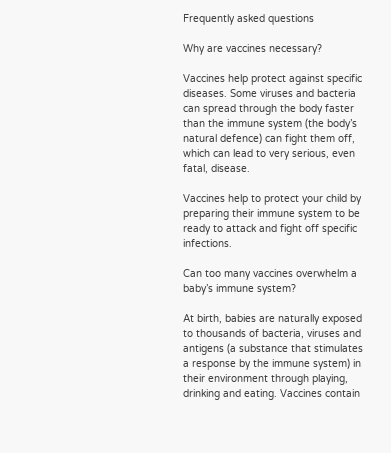Frequently asked questions

Why are vaccines necessary?

Vaccines help protect against specific diseases. Some viruses and bacteria can spread through the body faster than the immune system (the body’s natural defence) can fight them off, which can lead to very serious, even fatal, disease.

Vaccines help to protect your child by preparing their immune system to be ready to attack and fight off specific infections.

Can too many vaccines overwhelm a baby’s immune system?

At birth, babies are naturally exposed to thousands of bacteria, viruses and antigens (a substance that stimulates a response by the immune system) in their environment through playing, drinking and eating. Vaccines contain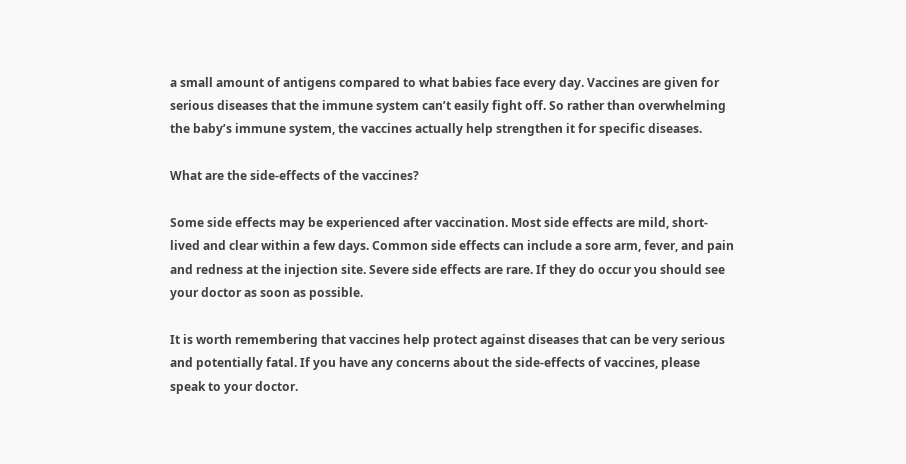a small amount of antigens compared to what babies face every day. Vaccines are given for serious diseases that the immune system can’t easily fight off. So rather than overwhelming the baby’s immune system, the vaccines actually help strengthen it for specific diseases.

What are the side-effects of the vaccines?

Some side effects may be experienced after vaccination. Most side effects are mild, short-lived and clear within a few days. Common side effects can include a sore arm, fever, and pain and redness at the injection site. Severe side effects are rare. If they do occur you should see your doctor as soon as possible.

It is worth remembering that vaccines help protect against diseases that can be very serious and potentially fatal. If you have any concerns about the side-effects of vaccines, please speak to your doctor.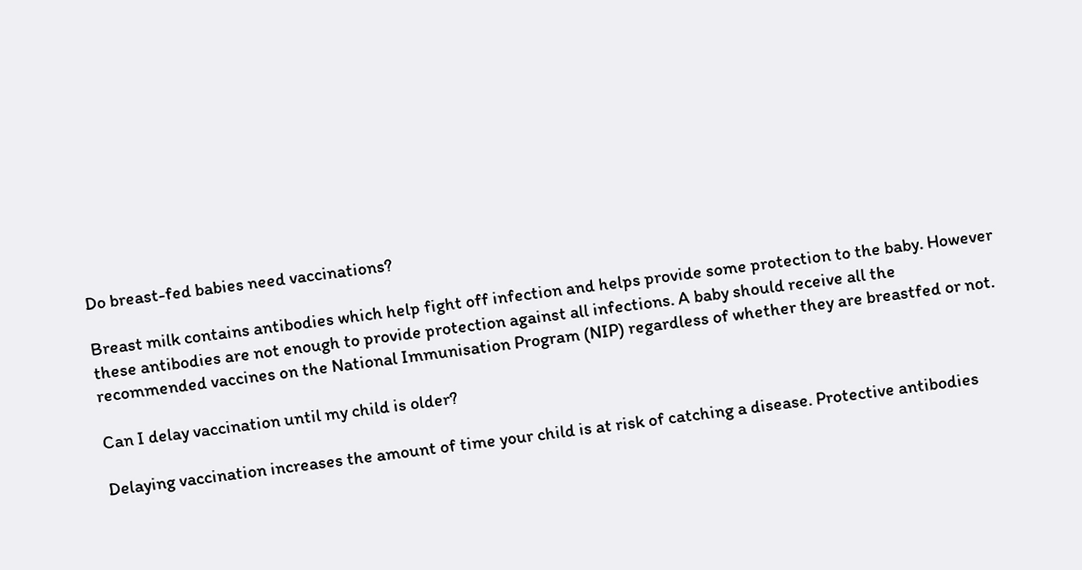Do breast-fed babies need vaccinations?

Breast milk contains antibodies which help fight off infection and helps provide some protection to the baby. However these antibodies are not enough to provide protection against all infections. A baby should receive all the recommended vaccines on the National Immunisation Program (NIP) regardless of whether they are breastfed or not.

Can I delay vaccination until my child is older?

Delaying vaccination increases the amount of time your child is at risk of catching a disease. Protective antibodies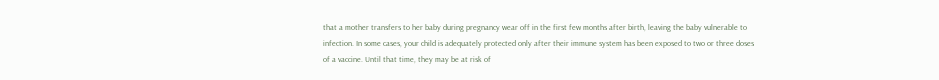that a mother transfers to her baby during pregnancy wear off in the first few months after birth, leaving the baby vulnerable to infection. In some cases, your child is adequately protected only after their immune system has been exposed to two or three doses of a vaccine. Until that time, they may be at risk of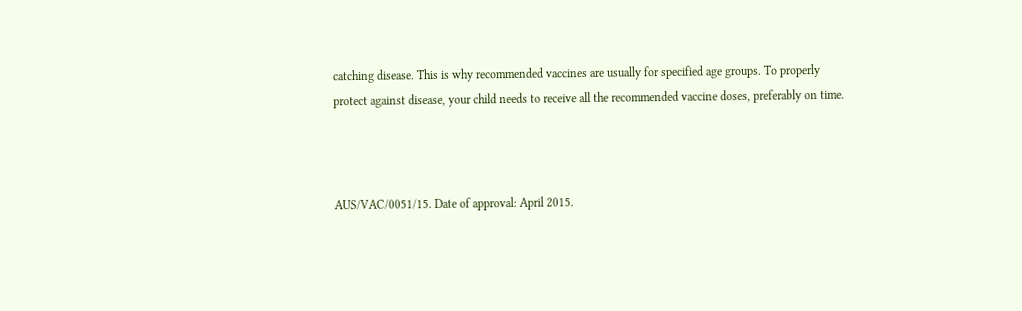catching disease. This is why recommended vaccines are usually for specified age groups. To properly protect against disease, your child needs to receive all the recommended vaccine doses, preferably on time.



AUS/VAC/0051/15. Date of approval: April 2015.